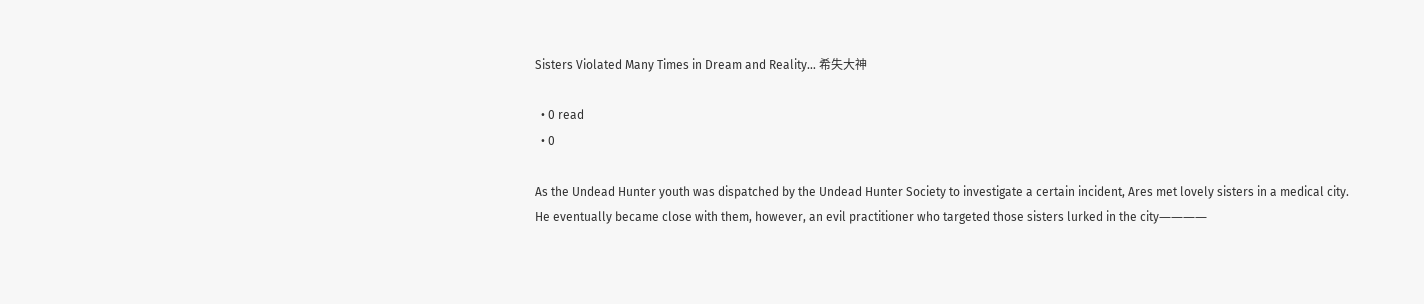Sisters Violated Many Times in Dream and Reality… 希失大神

  • 0 read
  • 0

As the Undead Hunter youth was dispatched by the Undead Hunter Society to investigate a certain incident, Ares met lovely sisters in a medical city.
He eventually became close with them, however, an evil practitioner who targeted those sisters lurked in the city――――